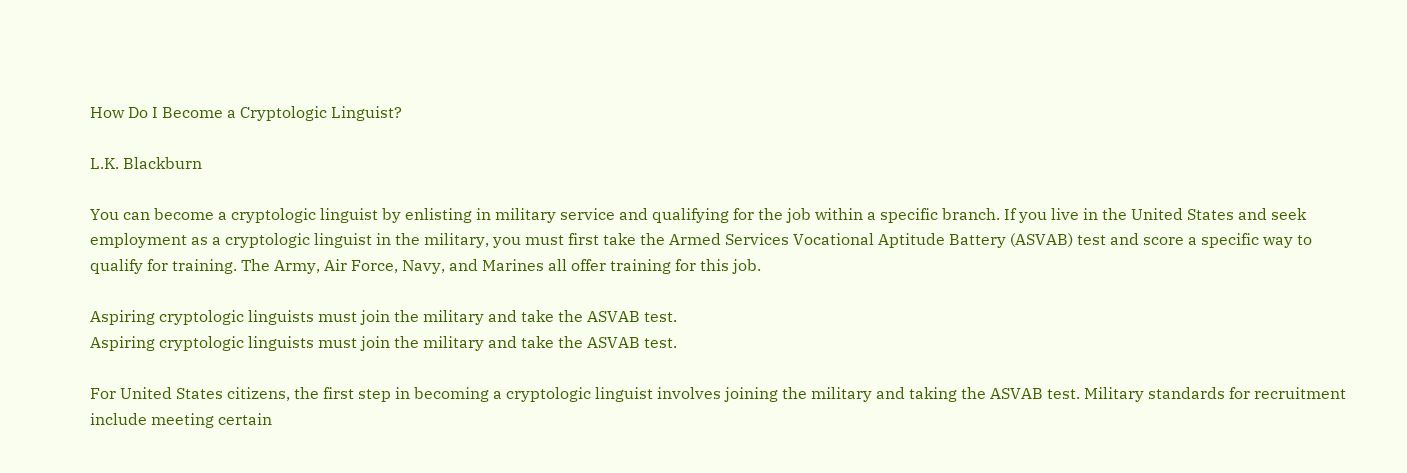How Do I Become a Cryptologic Linguist?

L.K. Blackburn

You can become a cryptologic linguist by enlisting in military service and qualifying for the job within a specific branch. If you live in the United States and seek employment as a cryptologic linguist in the military, you must first take the Armed Services Vocational Aptitude Battery (ASVAB) test and score a specific way to qualify for training. The Army, Air Force, Navy, and Marines all offer training for this job.

Aspiring cryptologic linguists must join the military and take the ASVAB test.
Aspiring cryptologic linguists must join the military and take the ASVAB test.

For United States citizens, the first step in becoming a cryptologic linguist involves joining the military and taking the ASVAB test. Military standards for recruitment include meeting certain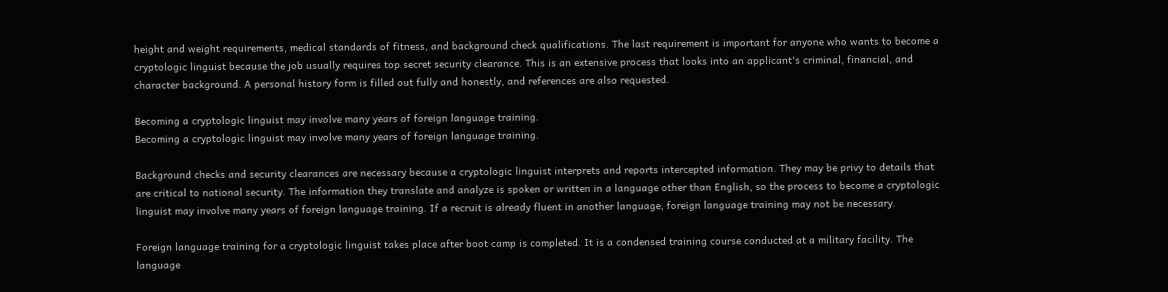height and weight requirements, medical standards of fitness, and background check qualifications. The last requirement is important for anyone who wants to become a cryptologic linguist because the job usually requires top secret security clearance. This is an extensive process that looks into an applicant's criminal, financial, and character background. A personal history form is filled out fully and honestly, and references are also requested.

Becoming a cryptologic linguist may involve many years of foreign language training.
Becoming a cryptologic linguist may involve many years of foreign language training.

Background checks and security clearances are necessary because a cryptologic linguist interprets and reports intercepted information. They may be privy to details that are critical to national security. The information they translate and analyze is spoken or written in a language other than English, so the process to become a cryptologic linguist may involve many years of foreign language training. If a recruit is already fluent in another language, foreign language training may not be necessary.

Foreign language training for a cryptologic linguist takes place after boot camp is completed. It is a condensed training course conducted at a military facility. The language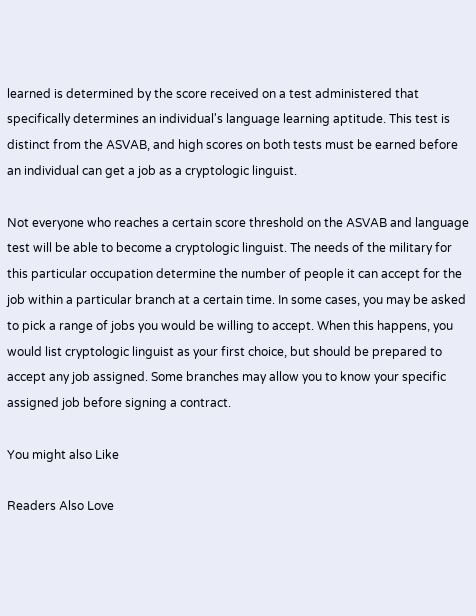learned is determined by the score received on a test administered that specifically determines an individual's language learning aptitude. This test is distinct from the ASVAB, and high scores on both tests must be earned before an individual can get a job as a cryptologic linguist.

Not everyone who reaches a certain score threshold on the ASVAB and language test will be able to become a cryptologic linguist. The needs of the military for this particular occupation determine the number of people it can accept for the job within a particular branch at a certain time. In some cases, you may be asked to pick a range of jobs you would be willing to accept. When this happens, you would list cryptologic linguist as your first choice, but should be prepared to accept any job assigned. Some branches may allow you to know your specific assigned job before signing a contract.

You might also Like

Readers Also Love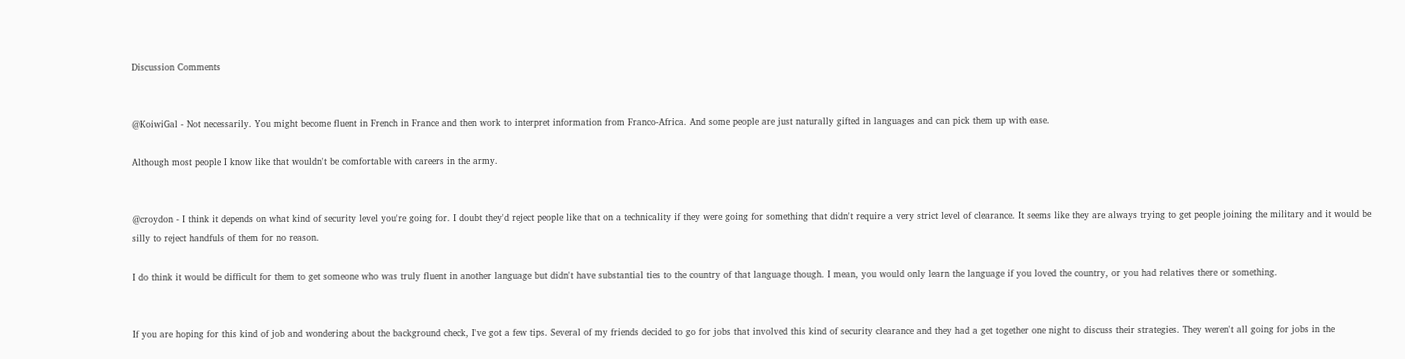Discussion Comments


@KoiwiGal - Not necessarily. You might become fluent in French in France and then work to interpret information from Franco-Africa. And some people are just naturally gifted in languages and can pick them up with ease.

Although most people I know like that wouldn't be comfortable with careers in the army.


@croydon - I think it depends on what kind of security level you're going for. I doubt they'd reject people like that on a technicality if they were going for something that didn't require a very strict level of clearance. It seems like they are always trying to get people joining the military and it would be silly to reject handfuls of them for no reason.

I do think it would be difficult for them to get someone who was truly fluent in another language but didn't have substantial ties to the country of that language though. I mean, you would only learn the language if you loved the country, or you had relatives there or something.


If you are hoping for this kind of job and wondering about the background check, I've got a few tips. Several of my friends decided to go for jobs that involved this kind of security clearance and they had a get together one night to discuss their strategies. They weren't all going for jobs in the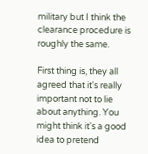military but I think the clearance procedure is roughly the same.

First thing is, they all agreed that it's really important not to lie about anything. You might think it's a good idea to pretend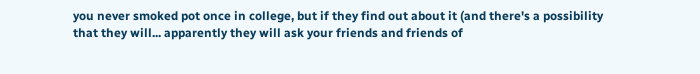you never smoked pot once in college, but if they find out about it (and there's a possibility that they will... apparently they will ask your friends and friends of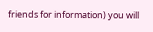friends for information) you will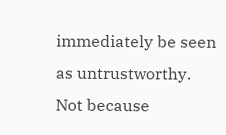immediately be seen as untrustworthy. Not because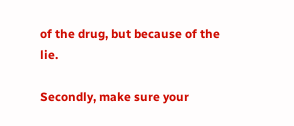of the drug, but because of the lie.

Secondly, make sure your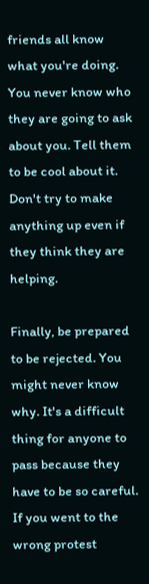friends all know what you're doing. You never know who they are going to ask about you. Tell them to be cool about it. Don't try to make anything up even if they think they are helping.

Finally, be prepared to be rejected. You might never know why. It's a difficult thing for anyone to pass because they have to be so careful. If you went to the wrong protest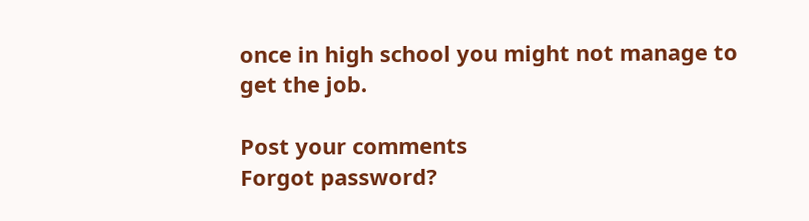once in high school you might not manage to get the job.

Post your comments
Forgot password?